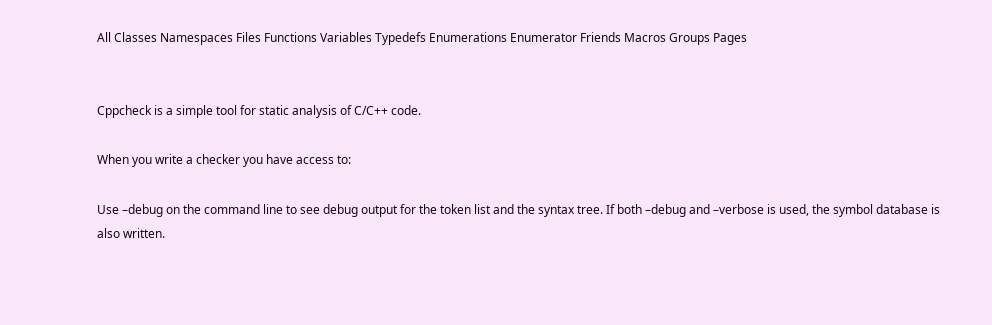All Classes Namespaces Files Functions Variables Typedefs Enumerations Enumerator Friends Macros Groups Pages


Cppcheck is a simple tool for static analysis of C/C++ code.

When you write a checker you have access to:

Use –debug on the command line to see debug output for the token list and the syntax tree. If both –debug and –verbose is used, the symbol database is also written.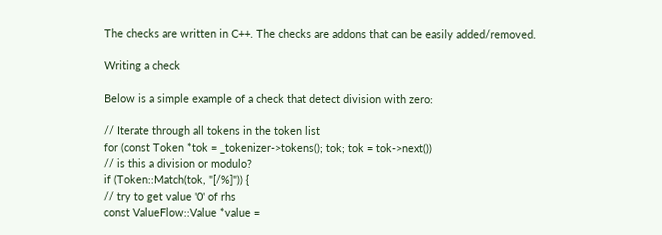The checks are written in C++. The checks are addons that can be easily added/removed.

Writing a check

Below is a simple example of a check that detect division with zero:

// Iterate through all tokens in the token list
for (const Token *tok = _tokenizer->tokens(); tok; tok = tok->next())
// is this a division or modulo?
if (Token::Match(tok, "[/%]")) {
// try to get value '0' of rhs
const ValueFlow::Value *value =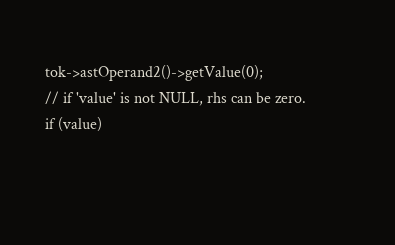tok->astOperand2()->getValue(0);
// if 'value' is not NULL, rhs can be zero.
if (value)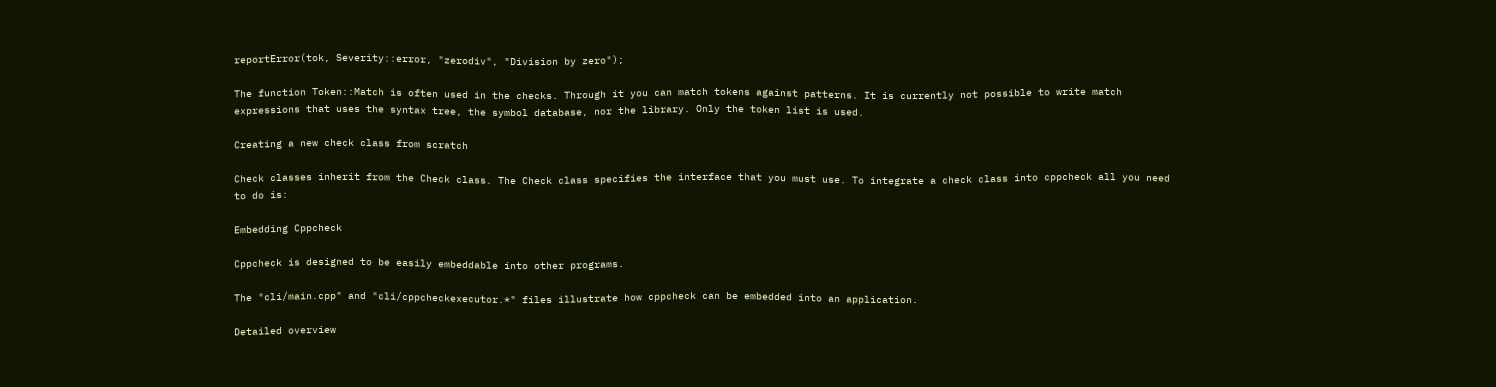reportError(tok, Severity::error, "zerodiv", "Division by zero");

The function Token::Match is often used in the checks. Through it you can match tokens against patterns. It is currently not possible to write match expressions that uses the syntax tree, the symbol database, nor the library. Only the token list is used.

Creating a new check class from scratch

Check classes inherit from the Check class. The Check class specifies the interface that you must use. To integrate a check class into cppcheck all you need to do is:

Embedding Cppcheck

Cppcheck is designed to be easily embeddable into other programs.

The "cli/main.cpp" and "cli/cppcheckexecutor.*" files illustrate how cppcheck can be embedded into an application.

Detailed overview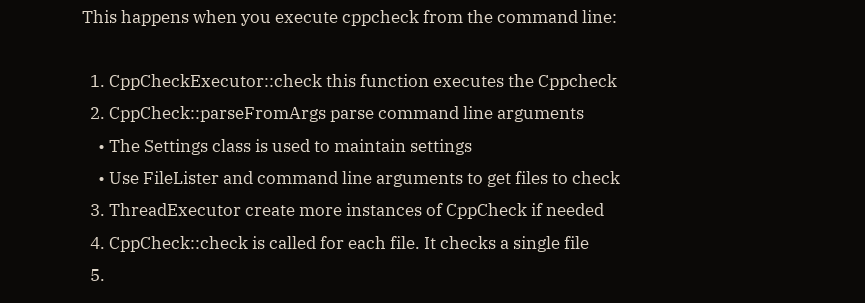This happens when you execute cppcheck from the command line:

  1. CppCheckExecutor::check this function executes the Cppcheck
  2. CppCheck::parseFromArgs parse command line arguments
    • The Settings class is used to maintain settings
    • Use FileLister and command line arguments to get files to check
  3. ThreadExecutor create more instances of CppCheck if needed
  4. CppCheck::check is called for each file. It checks a single file
  5.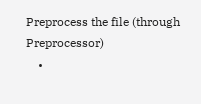Preprocess the file (through Preprocessor)
    •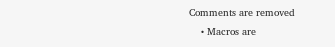Comments are removed
    • Macros are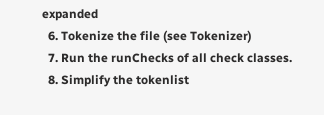expanded
  6. Tokenize the file (see Tokenizer)
  7. Run the runChecks of all check classes.
  8. Simplify the tokenlist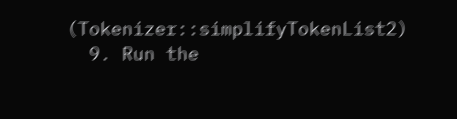(Tokenizer::simplifyTokenList2)
  9. Run the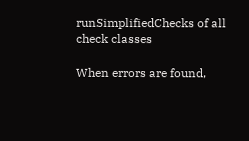runSimplifiedChecks of all check classes

When errors are found,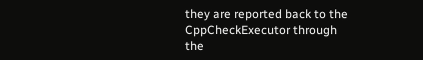they are reported back to the CppCheckExecutor through the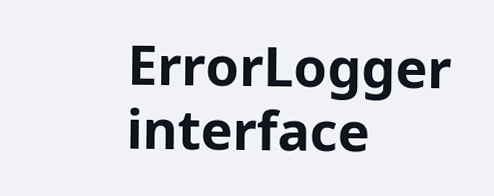ErrorLogger interface